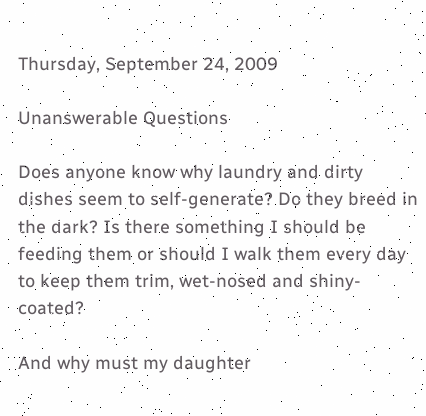Thursday, September 24, 2009

Unanswerable Questions

Does anyone know why laundry and dirty dishes seem to self-generate? Do they breed in the dark? Is there something I should be feeding them or should I walk them every day to keep them trim, wet-nosed and shiny-coated?

And why must my daughter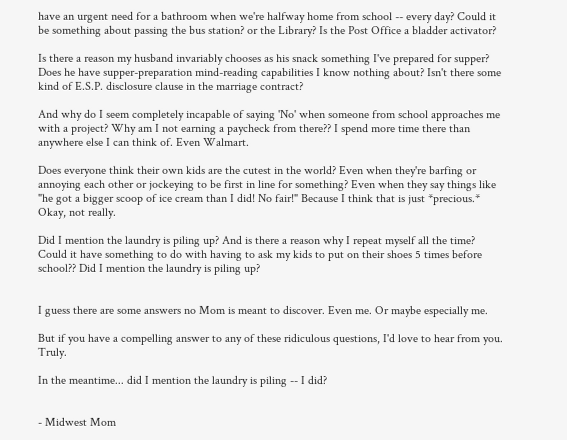have an urgent need for a bathroom when we're halfway home from school -- every day? Could it be something about passing the bus station? or the Library? Is the Post Office a bladder activator?

Is there a reason my husband invariably chooses as his snack something I've prepared for supper? Does he have supper-preparation mind-reading capabilities I know nothing about? Isn't there some kind of E.S.P. disclosure clause in the marriage contract?

And why do I seem completely incapable of saying 'No' when someone from school approaches me with a project? Why am I not earning a paycheck from there?? I spend more time there than anywhere else I can think of. Even Walmart.

Does everyone think their own kids are the cutest in the world? Even when they're barfing or annoying each other or jockeying to be first in line for something? Even when they say things like "he got a bigger scoop of ice cream than I did! No fair!" Because I think that is just *precious.* Okay, not really.

Did I mention the laundry is piling up? And is there a reason why I repeat myself all the time? Could it have something to do with having to ask my kids to put on their shoes 5 times before school?? Did I mention the laundry is piling up?


I guess there are some answers no Mom is meant to discover. Even me. Or maybe especially me.

But if you have a compelling answer to any of these ridiculous questions, I'd love to hear from you. Truly.

In the meantime... did I mention the laundry is piling -- I did?


- Midwest Mom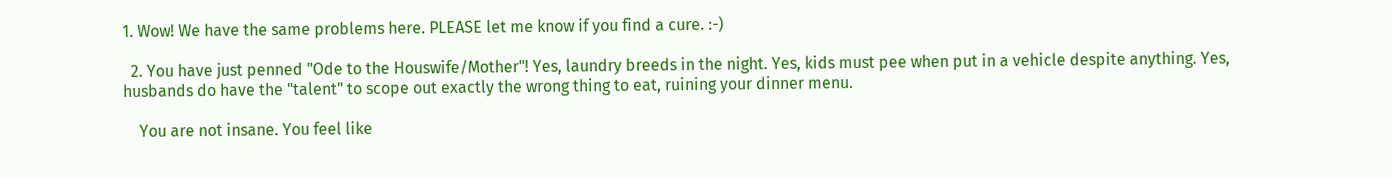1. Wow! We have the same problems here. PLEASE let me know if you find a cure. :-)

  2. You have just penned "Ode to the Houswife/Mother"! Yes, laundry breeds in the night. Yes, kids must pee when put in a vehicle despite anything. Yes, husbands do have the "talent" to scope out exactly the wrong thing to eat, ruining your dinner menu.

    You are not insane. You feel like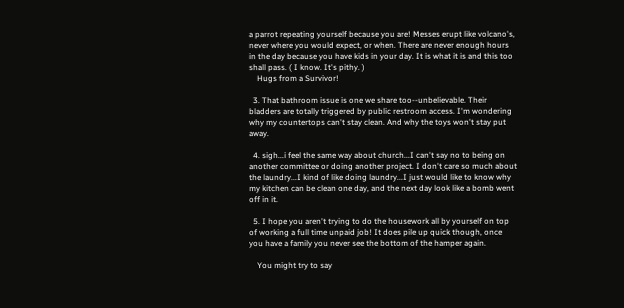a parrot repeating yourself because you are! Messes erupt like volcano's, never where you would expect, or when. There are never enough hours in the day because you have kids in your day. It is what it is and this too shall pass. ( I know. It's pithy. )
    Hugs from a Survivor!

  3. That bathroom issue is one we share too--unbelievable. Their bladders are totally triggered by public restroom access. I'm wondering why my countertops can't stay clean. And why the toys won't stay put away.

  4. sigh...i feel the same way about church...I can't say no to being on another committee or doing another project. I don't care so much about the laundry...I kind of like doing laundry...I just would like to know why my kitchen can be clean one day, and the next day look like a bomb went off in it.

  5. I hope you aren't trying to do the housework all by yourself on top of working a full time unpaid job! It does pile up quick though, once you have a family you never see the bottom of the hamper again.

    You might try to say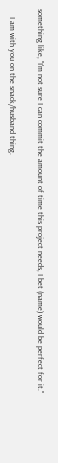something like, "I'm not sure I can commit the amount of time this project needs, I bet (name) would be perfect for it."

    I am with you on the snack/husband thing.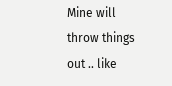Mine will throw things out .. like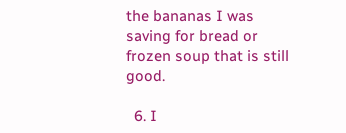the bananas I was saving for bread or frozen soup that is still good.

  6. I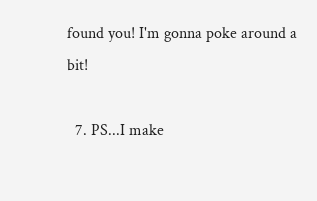found you! I'm gonna poke around a bit!

  7. PS...I make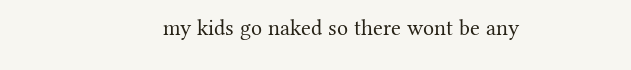my kids go naked so there wont be any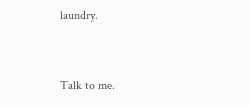laundry.


Talk to me.